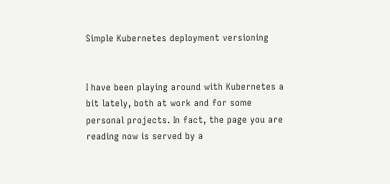Simple Kubernetes deployment versioning


I have been playing around with Kubernetes a bit lately, both at work and for some personal projects. In fact, the page you are reading now is served by a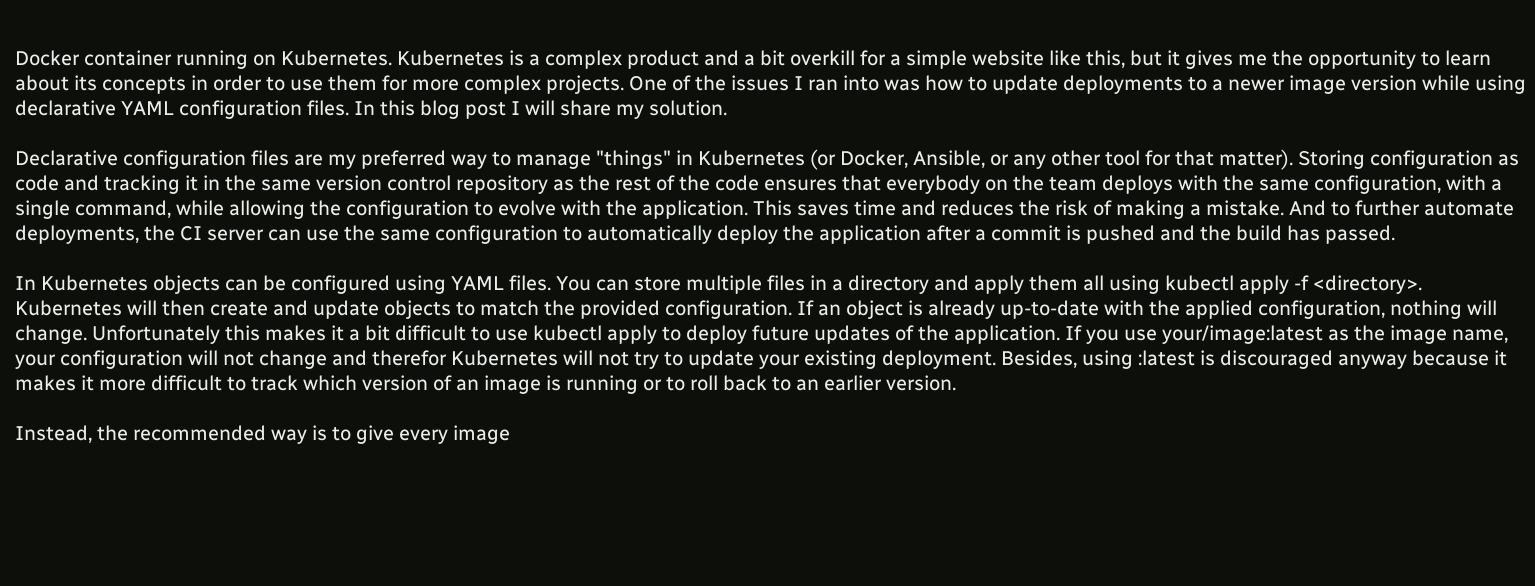Docker container running on Kubernetes. Kubernetes is a complex product and a bit overkill for a simple website like this, but it gives me the opportunity to learn about its concepts in order to use them for more complex projects. One of the issues I ran into was how to update deployments to a newer image version while using declarative YAML configuration files. In this blog post I will share my solution.

Declarative configuration files are my preferred way to manage "things" in Kubernetes (or Docker, Ansible, or any other tool for that matter). Storing configuration as code and tracking it in the same version control repository as the rest of the code ensures that everybody on the team deploys with the same configuration, with a single command, while allowing the configuration to evolve with the application. This saves time and reduces the risk of making a mistake. And to further automate deployments, the CI server can use the same configuration to automatically deploy the application after a commit is pushed and the build has passed.

In Kubernetes objects can be configured using YAML files. You can store multiple files in a directory and apply them all using kubectl apply -f <directory>. Kubernetes will then create and update objects to match the provided configuration. If an object is already up-to-date with the applied configuration, nothing will change. Unfortunately this makes it a bit difficult to use kubectl apply to deploy future updates of the application. If you use your/image:latest as the image name, your configuration will not change and therefor Kubernetes will not try to update your existing deployment. Besides, using :latest is discouraged anyway because it makes it more difficult to track which version of an image is running or to roll back to an earlier version.

Instead, the recommended way is to give every image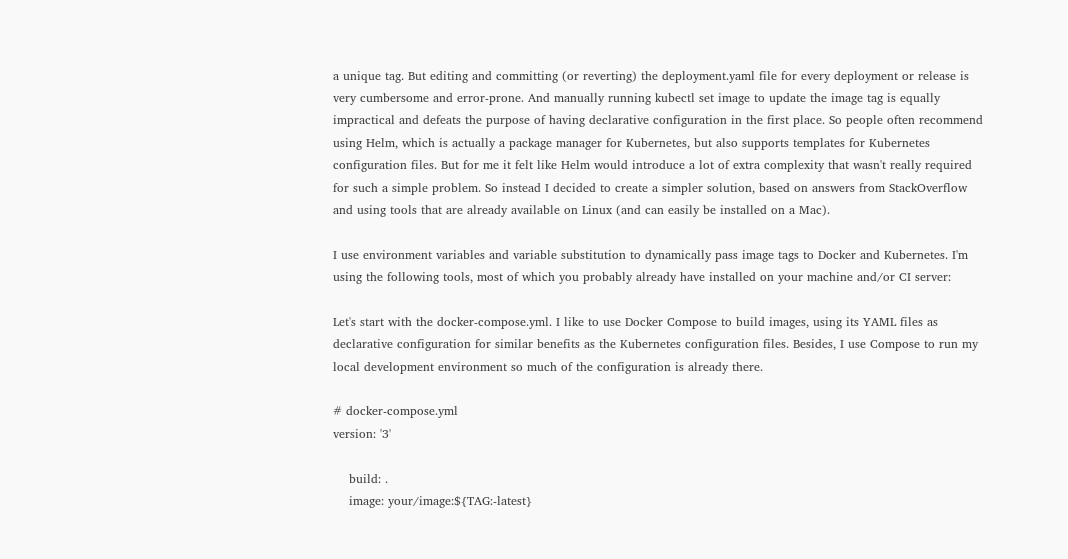a unique tag. But editing and committing (or reverting) the deployment.yaml file for every deployment or release is very cumbersome and error-prone. And manually running kubectl set image to update the image tag is equally impractical and defeats the purpose of having declarative configuration in the first place. So people often recommend using Helm, which is actually a package manager for Kubernetes, but also supports templates for Kubernetes configuration files. But for me it felt like Helm would introduce a lot of extra complexity that wasn't really required for such a simple problem. So instead I decided to create a simpler solution, based on answers from StackOverflow and using tools that are already available on Linux (and can easily be installed on a Mac).

I use environment variables and variable substitution to dynamically pass image tags to Docker and Kubernetes. I'm using the following tools, most of which you probably already have installed on your machine and/or CI server:

Let's start with the docker-compose.yml. I like to use Docker Compose to build images, using its YAML files as declarative configuration for similar benefits as the Kubernetes configuration files. Besides, I use Compose to run my local development environment so much of the configuration is already there.

# docker-compose.yml
version: '3'

    build: .
    image: your/image:${TAG:-latest}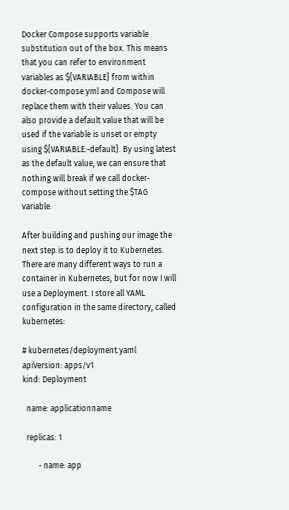Docker Compose supports variable substitution out of the box. This means that you can refer to environment variables as ${VARIABLE} from within docker-compose.yml and Compose will replace them with their values. You can also provide a default value that will be used if the variable is unset or empty using ${VARIABLE:-default}. By using latest as the default value, we can ensure that nothing will break if we call docker-compose without setting the $TAG variable.

After building and pushing our image the next step is to deploy it to Kubernetes. There are many different ways to run a container in Kubernetes, but for now I will use a Deployment. I store all YAML configuration in the same directory, called kubernetes:

# kubernetes/deployment.yaml
apiVersion: apps/v1
kind: Deployment

  name: applicationname

  replicas: 1

        - name: app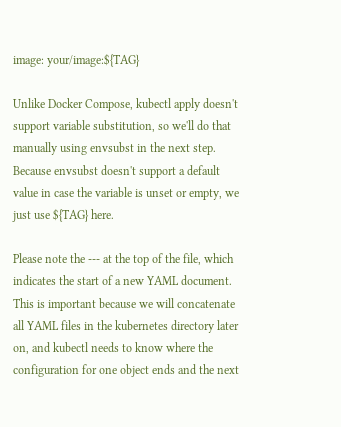image: your/image:${TAG}

Unlike Docker Compose, kubectl apply doesn't support variable substitution, so we'll do that manually using envsubst in the next step. Because envsubst doesn't support a default value in case the variable is unset or empty, we just use ${TAG} here.

Please note the --- at the top of the file, which indicates the start of a new YAML document. This is important because we will concatenate all YAML files in the kubernetes directory later on, and kubectl needs to know where the configuration for one object ends and the next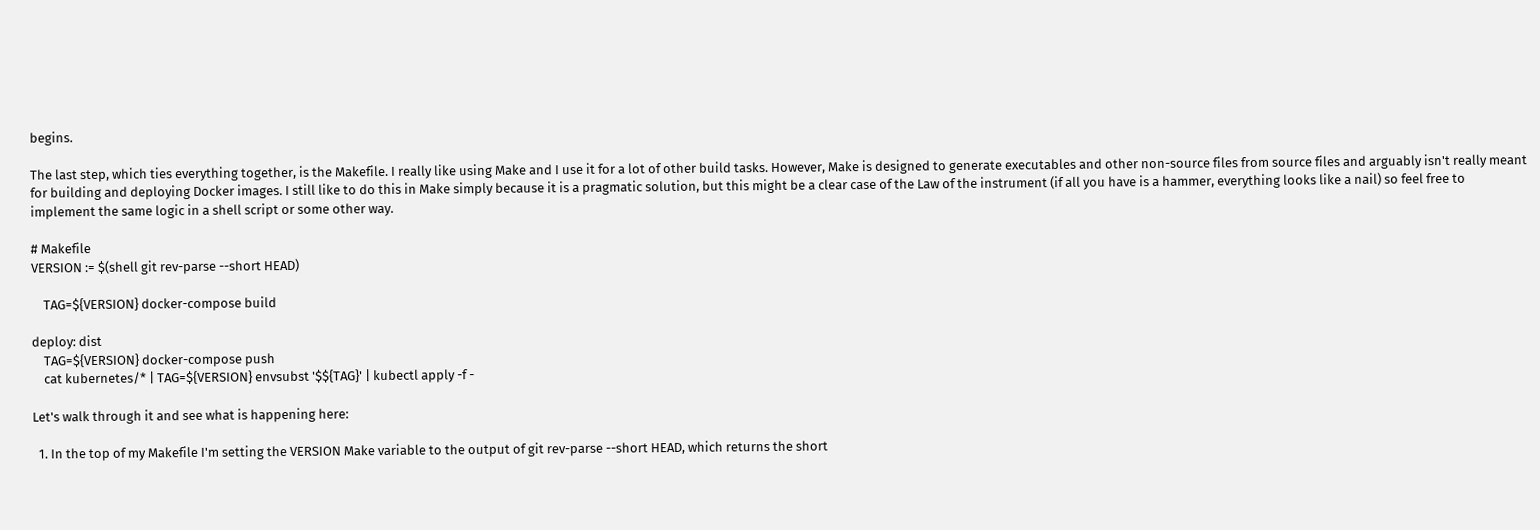begins.

The last step, which ties everything together, is the Makefile. I really like using Make and I use it for a lot of other build tasks. However, Make is designed to generate executables and other non-source files from source files and arguably isn't really meant for building and deploying Docker images. I still like to do this in Make simply because it is a pragmatic solution, but this might be a clear case of the Law of the instrument (if all you have is a hammer, everything looks like a nail) so feel free to implement the same logic in a shell script or some other way.

# Makefile
VERSION := $(shell git rev-parse --short HEAD)

    TAG=${VERSION} docker-compose build

deploy: dist
    TAG=${VERSION} docker-compose push
    cat kubernetes/* | TAG=${VERSION} envsubst '$${TAG}' | kubectl apply -f -

Let's walk through it and see what is happening here:

  1. In the top of my Makefile I'm setting the VERSION Make variable to the output of git rev-parse --short HEAD, which returns the short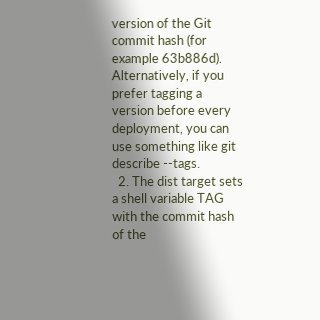version of the Git commit hash (for example 63b886d). Alternatively, if you prefer tagging a version before every deployment, you can use something like git describe --tags.
  2. The dist target sets a shell variable TAG with the commit hash of the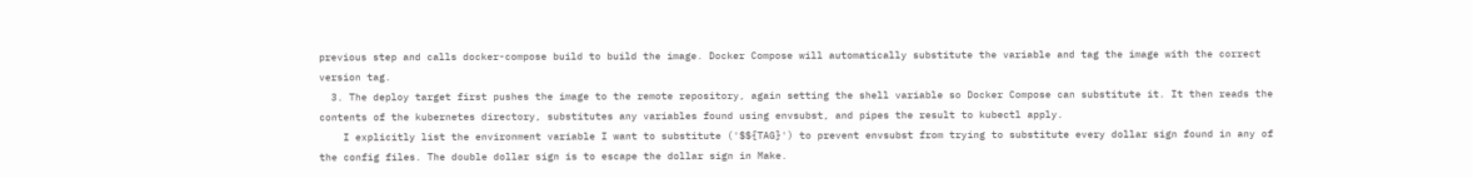previous step and calls docker-compose build to build the image. Docker Compose will automatically substitute the variable and tag the image with the correct version tag.
  3. The deploy target first pushes the image to the remote repository, again setting the shell variable so Docker Compose can substitute it. It then reads the contents of the kubernetes directory, substitutes any variables found using envsubst, and pipes the result to kubectl apply.
    I explicitly list the environment variable I want to substitute ('$${TAG}') to prevent envsubst from trying to substitute every dollar sign found in any of the config files. The double dollar sign is to escape the dollar sign in Make.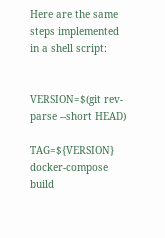Here are the same steps implemented in a shell script:


VERSION=$(git rev-parse --short HEAD)

TAG=${VERSION} docker-compose build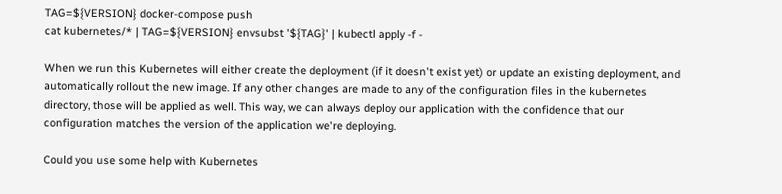TAG=${VERSION} docker-compose push
cat kubernetes/* | TAG=${VERSION} envsubst '${TAG}' | kubectl apply -f -

When we run this Kubernetes will either create the deployment (if it doesn't exist yet) or update an existing deployment, and automatically rollout the new image. If any other changes are made to any of the configuration files in the kubernetes directory, those will be applied as well. This way, we can always deploy our application with the confidence that our configuration matches the version of the application we're deploying.

Could you use some help with Kubernetes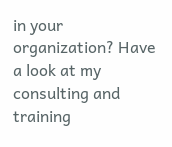in your organization? Have a look at my consulting and training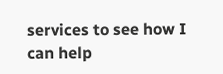services to see how I can help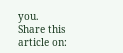you.
Share this article on: